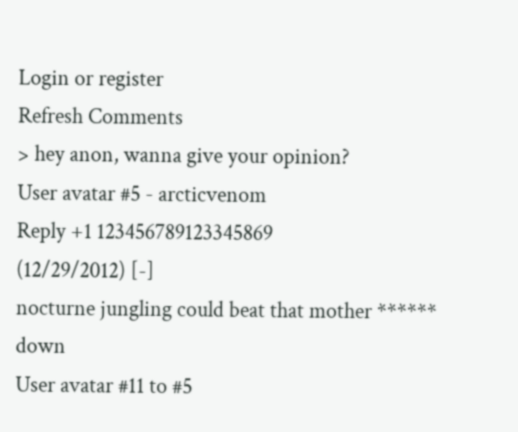Login or register
Refresh Comments
> hey anon, wanna give your opinion?
User avatar #5 - arcticvenom
Reply +1 123456789123345869
(12/29/2012) [-]
nocturne jungling could beat that mother ****** down
User avatar #11 to #5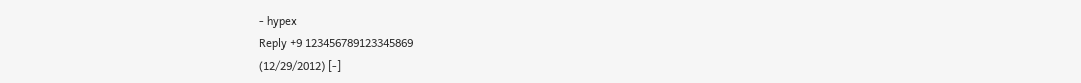- hypex
Reply +9 123456789123345869
(12/29/2012) [-]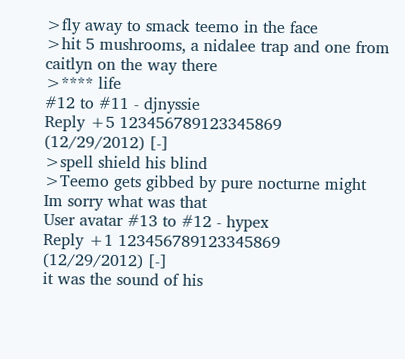>fly away to smack teemo in the face
>hit 5 mushrooms, a nidalee trap and one from caitlyn on the way there
>**** life
#12 to #11 - djnyssie
Reply +5 123456789123345869
(12/29/2012) [-]
>spell shield his blind
>Teemo gets gibbed by pure nocturne might
Im sorry what was that
User avatar #13 to #12 - hypex
Reply +1 123456789123345869
(12/29/2012) [-]
it was the sound of his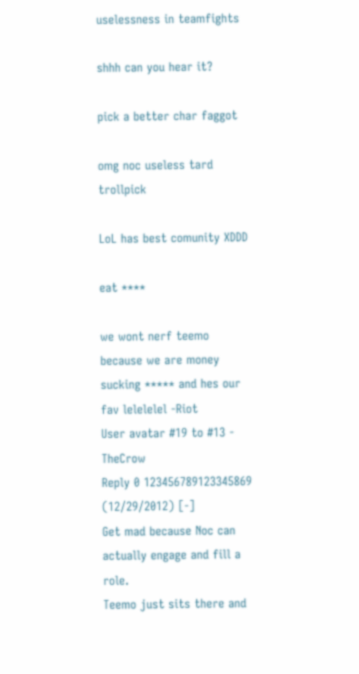uselessness in teamfights

shhh can you hear it?

pick a better char faggot

omg noc useless tard trollpick

LoL has best comunity XDDD

eat ****

we wont nerf teemo because we are money sucking ***** and hes our fav lelelelel -Riot
User avatar #19 to #13 - TheCrow
Reply 0 123456789123345869
(12/29/2012) [-]
Get mad because Noc can actually engage and fill a role.
Teemo just sits there and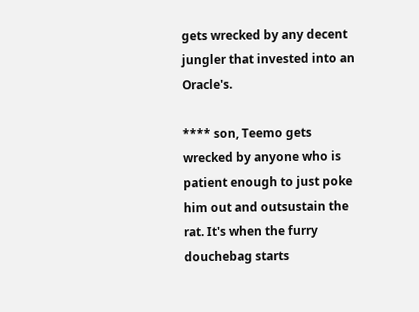gets wrecked by any decent jungler that invested into an Oracle's.

**** son, Teemo gets wrecked by anyone who is patient enough to just poke him out and outsustain the rat. It's when the furry douchebag starts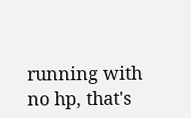running with no hp, that's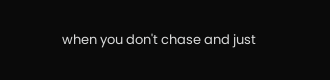when you don't chase and just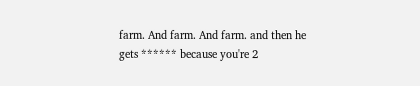farm. And farm. And farm. and then he gets ****** because you're 2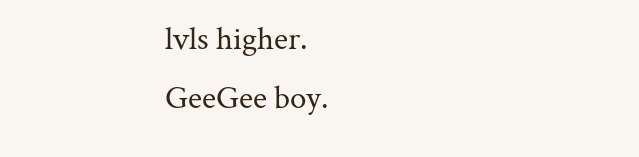lvls higher.
GeeGee boy.